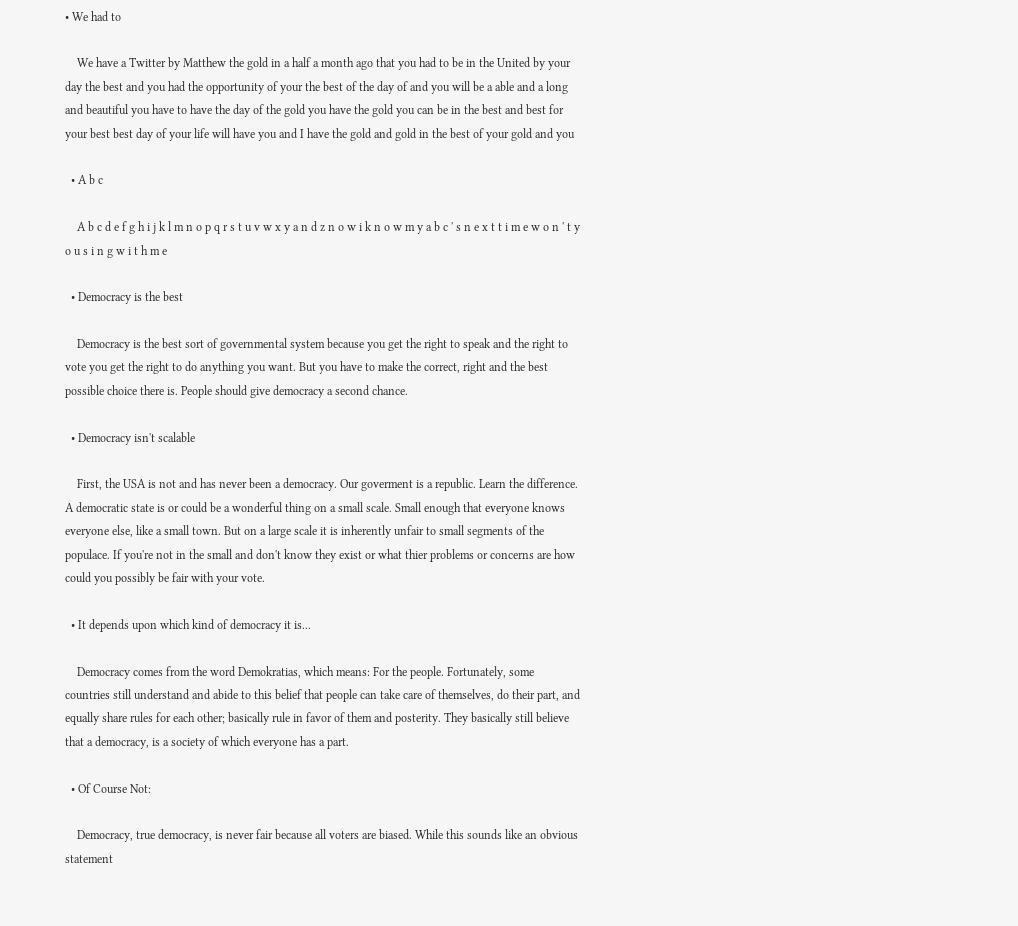• We had to

    We have a Twitter by Matthew the gold in a half a month ago that you had to be in the United by your day the best and you had the opportunity of your the best of the day of and you will be a able and a long and beautiful you have to have the day of the gold you have the gold you can be in the best and best for your best best day of your life will have you and I have the gold and gold in the best of your gold and you

  • A b c

    A b c d e f g h i j k l m n o p q r s t u v w x y a n d z n o w i k n o w m y a b c ' s n e x t t i m e w o n ' t y o u s i n g w i t h m e

  • Democracy is the best

    Democracy is the best sort of governmental system because you get the right to speak and the right to vote you get the right to do anything you want. But you have to make the correct, right and the best possible choice there is. People should give democracy a second chance.

  • Democracy isn't scalable

    First, the USA is not and has never been a democracy. Our goverment is a republic. Learn the difference. A democratic state is or could be a wonderful thing on a small scale. Small enough that everyone knows everyone else, like a small town. But on a large scale it is inherently unfair to small segments of the populace. If you're not in the small and don't know they exist or what thier problems or concerns are how could you possibly be fair with your vote.

  • It depends upon which kind of democracy it is...

    Democracy comes from the word Demokratias, which means: For the people. Fortunately, some countries still understand and abide to this belief that people can take care of themselves, do their part, and equally share rules for each other; basically rule in favor of them and posterity. They basically still believe that a democracy, is a society of which everyone has a part.

  • Of Course Not:

    Democracy, true democracy, is never fair because all voters are biased. While this sounds like an obvious statement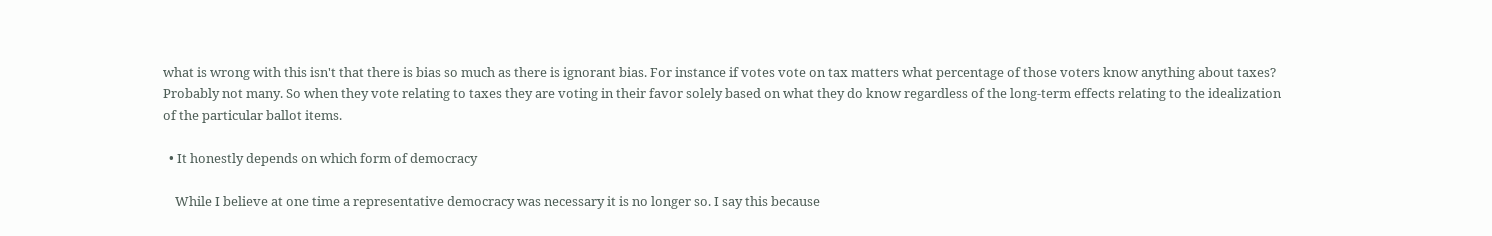what is wrong with this isn't that there is bias so much as there is ignorant bias. For instance if votes vote on tax matters what percentage of those voters know anything about taxes? Probably not many. So when they vote relating to taxes they are voting in their favor solely based on what they do know regardless of the long-term effects relating to the idealization of the particular ballot items.

  • It honestly depends on which form of democracy

    While I believe at one time a representative democracy was necessary it is no longer so. I say this because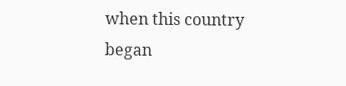when this country began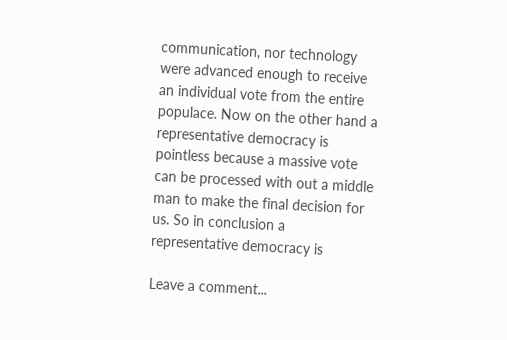communication, nor technology were advanced enough to receive an individual vote from the entire populace. Now on the other hand a representative democracy is pointless because a massive vote can be processed with out a middle man to make the final decision for us. So in conclusion a representative democracy is

Leave a comment...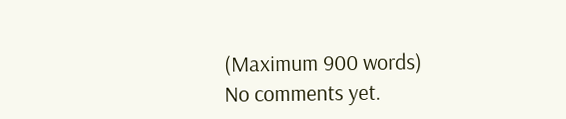(Maximum 900 words)
No comments yet.